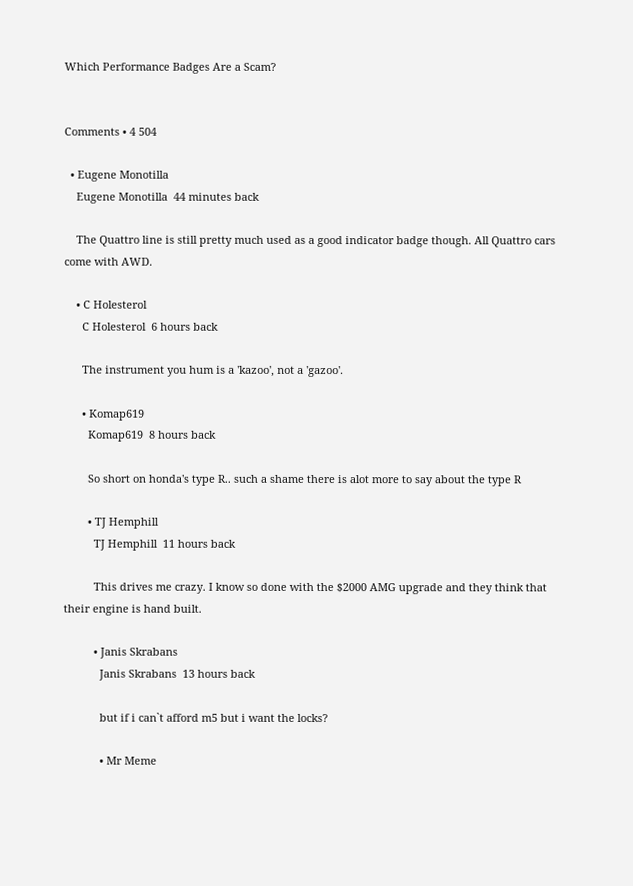Which Performance Badges Are a Scam?


Comments • 4 504

  • Eugene Monotilla
    Eugene Monotilla  44 minutes back

    The Quattro line is still pretty much used as a good indicator badge though. All Quattro cars come with AWD.

    • C Holesterol
      C Holesterol  6 hours back

      The instrument you hum is a 'kazoo', not a 'gazoo'.

      • Komap619
        Komap619  8 hours back

        So short on honda's type R.. such a shame there is alot more to say about the type R

        • TJ Hemphill
          TJ Hemphill  11 hours back

          This drives me crazy. I know so done with the $2000 AMG upgrade and they think that their engine is hand built.

          • Janis Skrabans
            Janis Skrabans  13 hours back

            but if i can`t afford m5 but i want the locks?

            • Mr Meme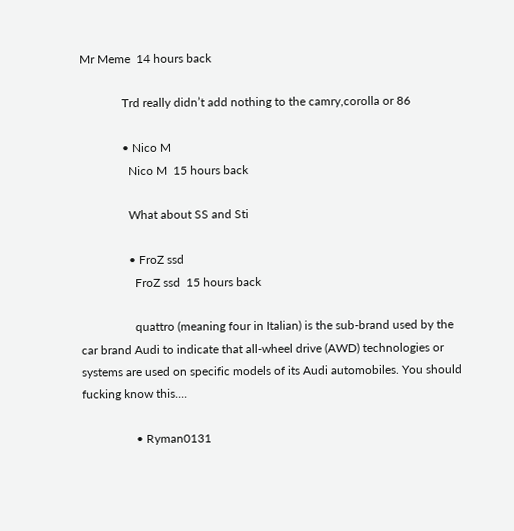Mr Meme  14 hours back

              Trd really didn’t add nothing to the camry,corolla or 86

              • Nico M
                Nico M  15 hours back

                What about SS and Sti

                • FroZ ssd
                  FroZ ssd  15 hours back

                  quattro (meaning four in Italian) is the sub-brand used by the car brand Audi to indicate that all-wheel drive (AWD) technologies or systems are used on specific models of its Audi automobiles. You should fucking know this....

                  • Ryman0131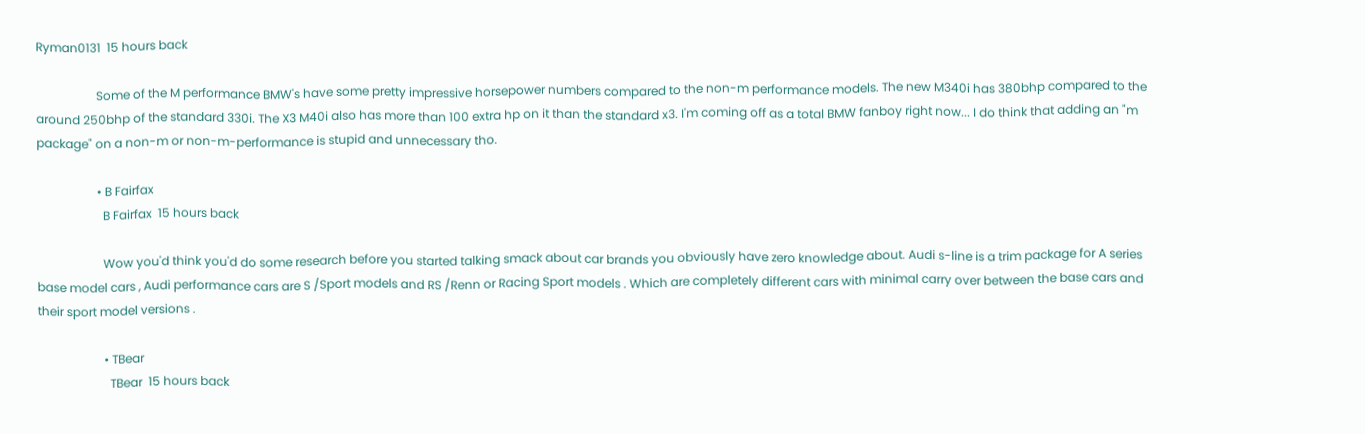Ryman0131  15 hours back

                    Some of the M performance BMW's have some pretty impressive horsepower numbers compared to the non-m performance models. The new M340i has 380bhp compared to the around 250bhp of the standard 330i. The X3 M40i also has more than 100 extra hp on it than the standard x3. I'm coming off as a total BMW fanboy right now... I do think that adding an "m package" on a non-m or non-m-performance is stupid and unnecessary tho.

                    • B Fairfax
                      B Fairfax  15 hours back

                      Wow you'd think you'd do some research before you started talking smack about car brands you obviously have zero knowledge about. Audi s-line is a trim package for A series base model cars , Audi performance cars are S /Sport models and RS /Renn or Racing Sport models . Which are completely different cars with minimal carry over between the base cars and their sport model versions .

                      • TBear
                        TBear  15 hours back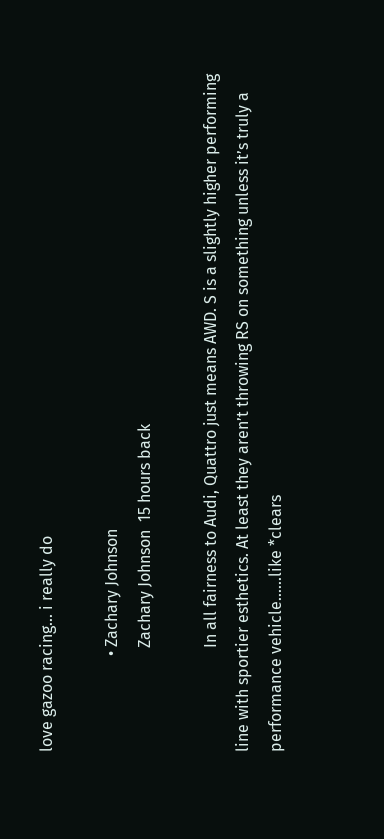love gazoo racing... i really do

                        • Zachary Johnson
                          Zachary Johnson  15 hours back

                          In all fairness to Audi, Quattro just means AWD. S is a slightly higher performing line with sportier esthetics. At least they aren’t throwing RS on something unless it’s truly a performance vehicle......like *clears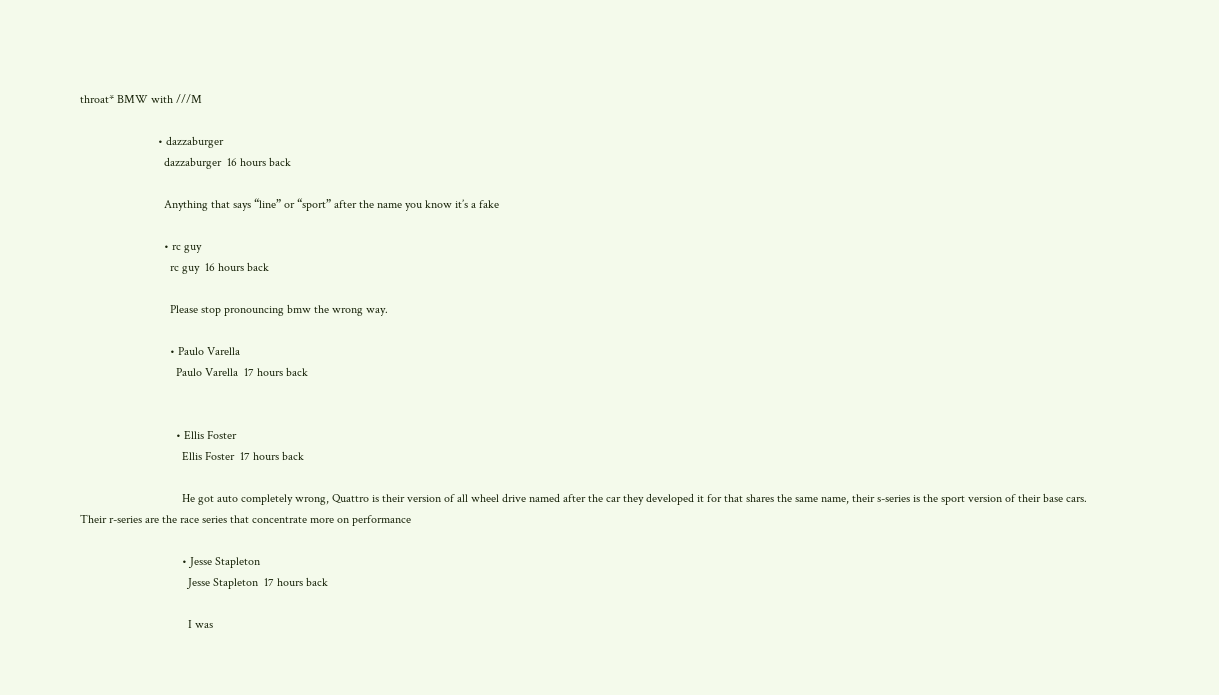throat* BMW with ///M

                          • dazzaburger
                            dazzaburger  16 hours back

                            Anything that says “line” or “sport” after the name you know it’s a fake

                            • rc guy
                              rc guy  16 hours back

                              Please stop pronouncing bmw the wrong way.

                              • Paulo Varella
                                Paulo Varella  17 hours back


                                • Ellis Foster
                                  Ellis Foster  17 hours back

                                  He got auto completely wrong, Quattro is their version of all wheel drive named after the car they developed it for that shares the same name, their s-series is the sport version of their base cars. Their r-series are the race series that concentrate more on performance

                                  • Jesse Stapleton
                                    Jesse Stapleton  17 hours back

                                    I was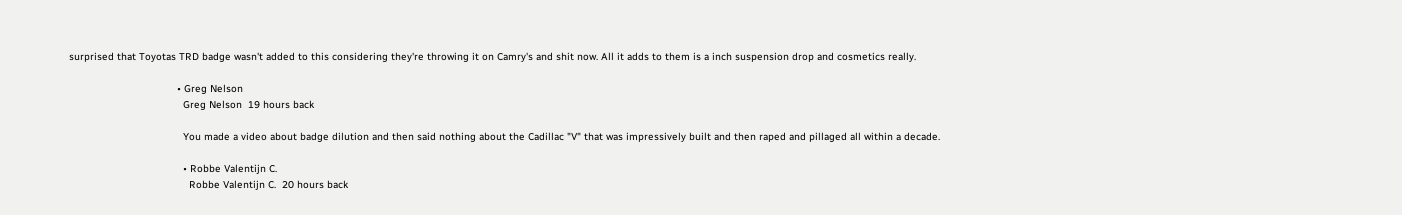surprised that Toyotas TRD badge wasn't added to this considering they're throwing it on Camry's and shit now. All it adds to them is a inch suspension drop and cosmetics really.

                                    • Greg Nelson
                                      Greg Nelson  19 hours back

                                      You made a video about badge dilution and then said nothing about the Cadillac "V" that was impressively built and then raped and pillaged all within a decade.

                                      • Robbe Valentijn C.
                                        Robbe Valentijn C.  20 hours back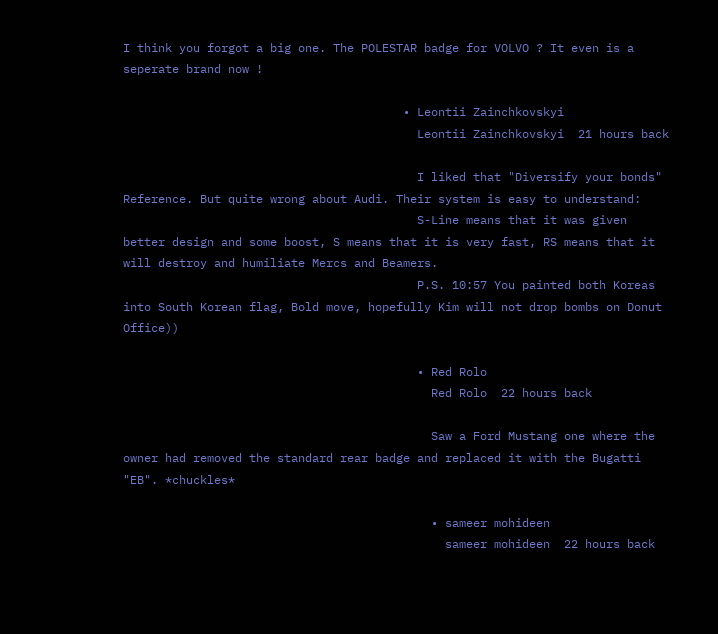I think you forgot a big one. The POLESTAR badge for VOLVO ? It even is a seperate brand now !

                                        • Leontii Zainchkovskyi
                                          Leontii Zainchkovskyi  21 hours back

                                          I liked that "Diversify your bonds" Reference. But quite wrong about Audi. Their system is easy to understand:
                                          S-Line means that it was given better design and some boost, S means that it is very fast, RS means that it will destroy and humiliate Mercs and Beamers.
                                          P.S. 10:57 You painted both Koreas into South Korean flag, Bold move, hopefully Kim will not drop bombs on Donut Office))

                                          • Red Rolo
                                            Red Rolo  22 hours back

                                            Saw a Ford Mustang one where the owner had removed the standard rear badge and replaced it with the Bugatti "EB". *chuckles*

                                            • sameer mohideen
                                              sameer mohideen  22 hours back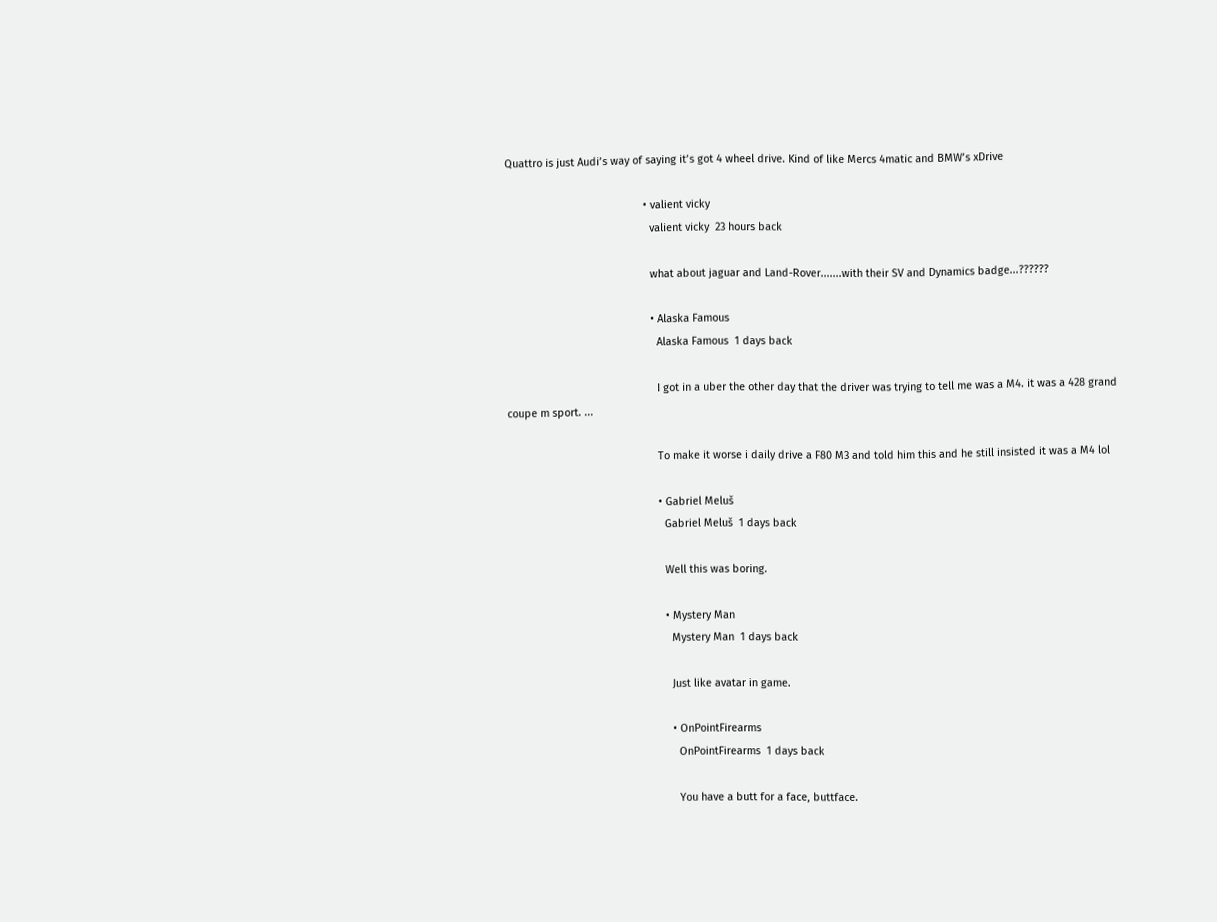Quattro is just Audi’s way of saying it’s got 4 wheel drive. Kind of like Mercs 4matic and BMW’s xDrive

                                              • valient vicky
                                                valient vicky  23 hours back

                                                what about jaguar and Land-Rover.......with their SV and Dynamics badge...??????

                                                • Alaska Famous
                                                  Alaska Famous  1 days back

                                                  I got in a uber the other day that the driver was trying to tell me was a M4. it was a 428 grand coupe m sport. ...

                                                  To make it worse i daily drive a F80 M3 and told him this and he still insisted it was a M4 lol

                                                  • Gabriel Meluš
                                                    Gabriel Meluš  1 days back

                                                    Well this was boring.

                                                    • Mystery Man
                                                      Mystery Man  1 days back

                                                      Just like avatar in game.

                                                      • OnPointFirearms
                                                        OnPointFirearms  1 days back

                                                        You have a butt for a face, buttface.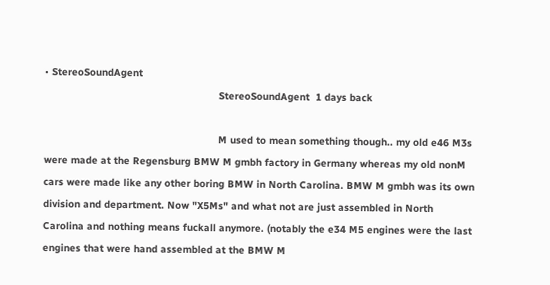• StereoSoundAgent
                                                          StereoSoundAgent  1 days back

                                                          M used to mean something though.. my old e46 M3s were made at the Regensburg BMW M gmbh factory in Germany whereas my old nonM cars were made like any other boring BMW in North Carolina. BMW M gmbh was its own division and department. Now "X5Ms" and what not are just assembled in North Carolina and nothing means fuckall anymore. (notably the e34 M5 engines were the last engines that were hand assembled at the BMW M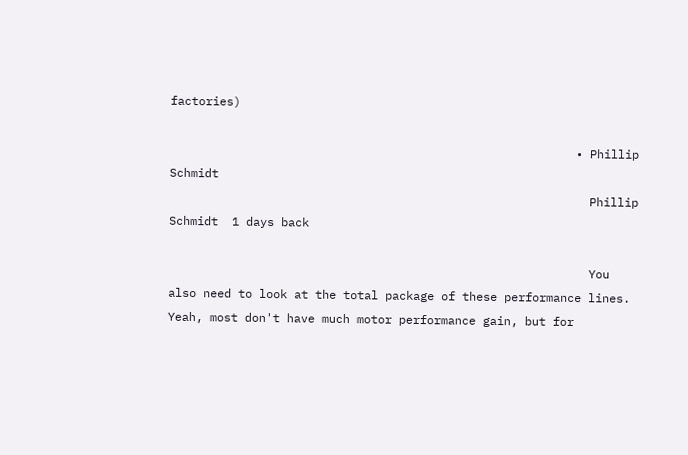factories)

                                                          • Phillip Schmidt
                                                            Phillip Schmidt  1 days back

                                                            You also need to look at the total package of these performance lines. Yeah, most don't have much motor performance gain, but for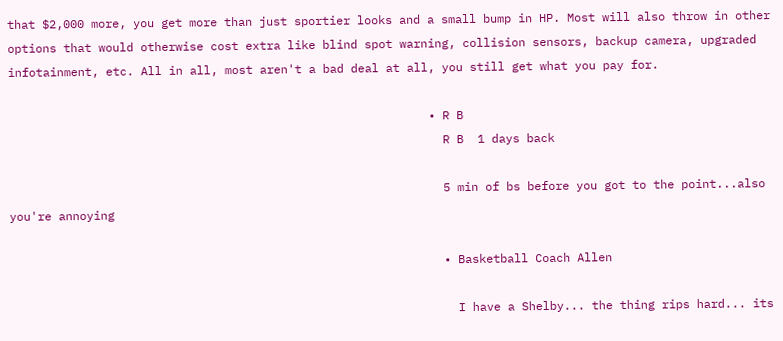that $2,000 more, you get more than just sportier looks and a small bump in HP. Most will also throw in other options that would otherwise cost extra like blind spot warning, collision sensors, backup camera, upgraded infotainment, etc. All in all, most aren't a bad deal at all, you still get what you pay for.

                                                            • R B
                                                              R B  1 days back

                                                              5 min of bs before you got to the point...also you're annoying

                                                              • Basketball Coach Allen

                                                                I have a Shelby... the thing rips hard... its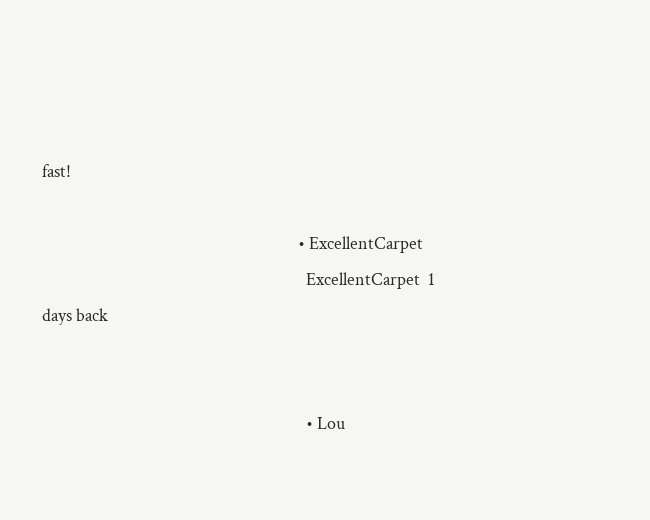fast!

                                                                • ExcellentCarpet
                                                                  ExcellentCarpet  1 days back


                                                                  • Lou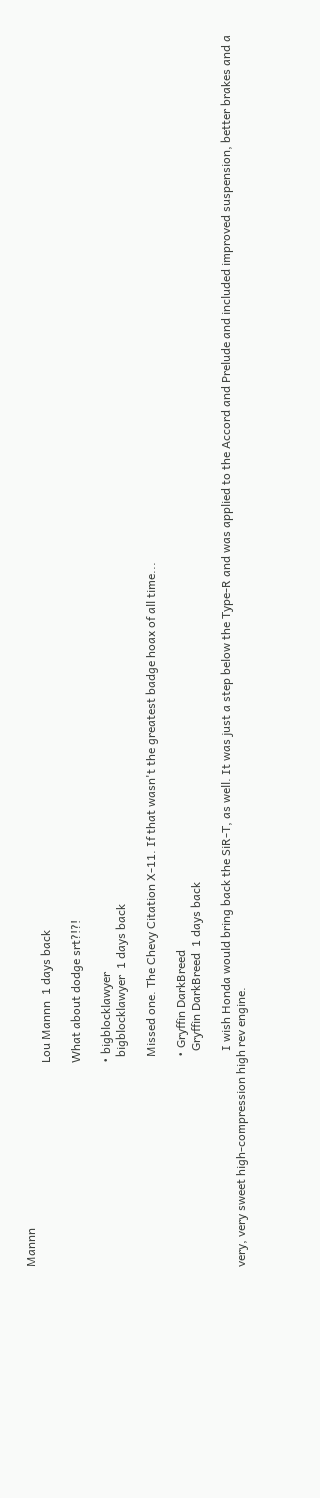Mannn
                                                                    Lou Mannn  1 days back

                                                                    What about dodge srt?!?!

                                                                    • bigblocklawyer
                                                                      bigblocklawyer  1 days back

                                                                      Missed one. The Chevy Citation X-11. If that wasn't the greatest badge hoax of all time...

                                                                      • Gryffin DarkBreed
                                                                        Gryffin DarkBreed  1 days back

                                                                        I wish Honda would bring back the SiR-T, as well. It was just a step below the Type-R and was applied to the Accord and Prelude and included improved suspension, better brakes and a very, very sweet high-compression high rev engine.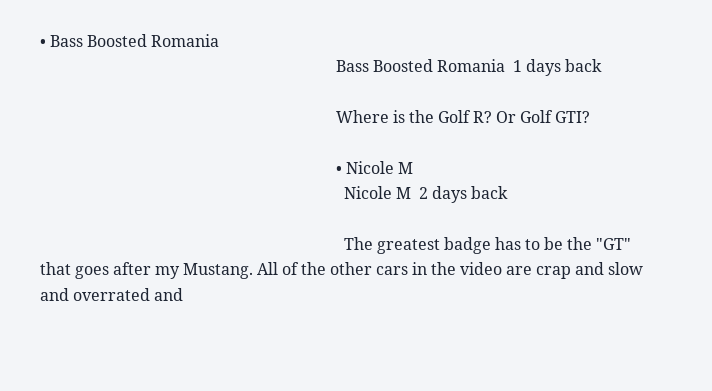• Bass Boosted Romania
                                                                          Bass Boosted Romania  1 days back

                                                                          Where is the Golf R? Or Golf GTI?

                                                                          • Nicole M
                                                                            Nicole M  2 days back

                                                                            The greatest badge has to be the "GT" that goes after my Mustang. All of the other cars in the video are crap and slow and overrated and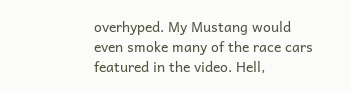overhyped. My Mustang would even smoke many of the race cars featured in the video. Hell,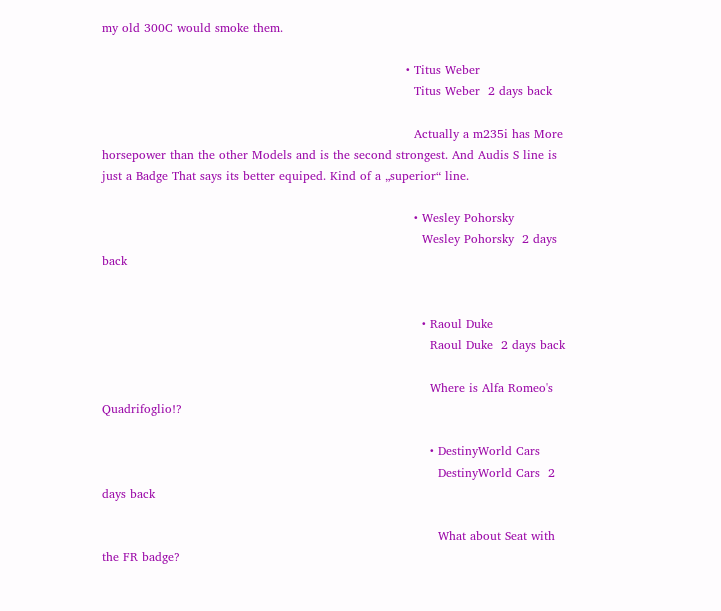my old 300C would smoke them.

                                                                            • Titus Weber
                                                                              Titus Weber  2 days back

                                                                              Actually a m235i has More horsepower than the other Models and is the second strongest. And Audis S line is just a Badge That says its better equiped. Kind of a „superior“ line.

                                                                              • Wesley Pohorsky
                                                                                Wesley Pohorsky  2 days back


                                                                                • Raoul Duke
                                                                                  Raoul Duke  2 days back

                                                                                  Where is Alfa Romeo's Quadrifoglio!?

                                                                                  • DestinyWorld Cars
                                                                                    DestinyWorld Cars  2 days back

                                                                                    What about Seat with the FR badge?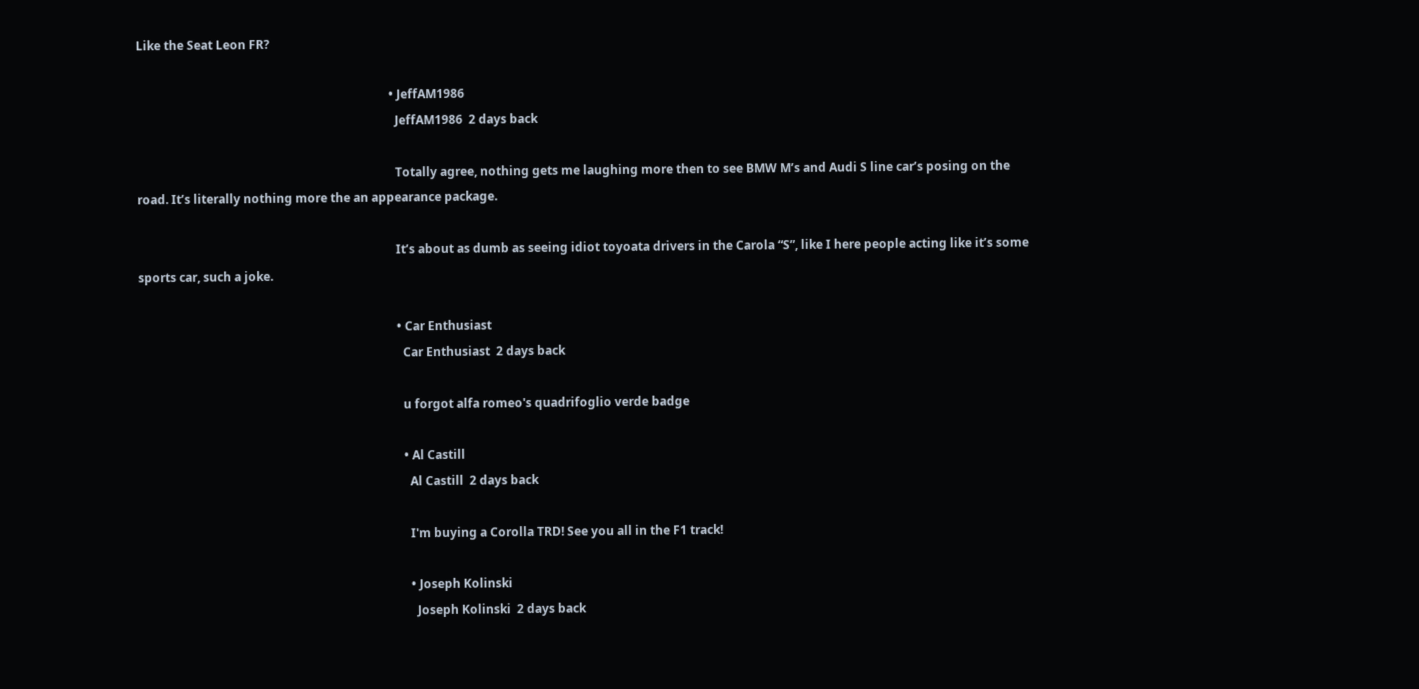Like the Seat Leon FR?

                                                                                    • JeffAM1986
                                                                                      JeffAM1986  2 days back

                                                                                      Totally agree, nothing gets me laughing more then to see BMW M’s and Audi S line car’s posing on the road. It’s literally nothing more the an appearance package.

                                                                                      It’s about as dumb as seeing idiot toyoata drivers in the Carola “S”, like I here people acting like it’s some sports car, such a joke.

                                                                                      • Car Enthusiast
                                                                                        Car Enthusiast  2 days back

                                                                                        u forgot alfa romeo's quadrifoglio verde badge

                                                                                        • Al Castill
                                                                                          Al Castill  2 days back

                                                                                          I'm buying a Corolla TRD! See you all in the F1 track!

                                                                                          • Joseph Kolinski
                                                                                            Joseph Kolinski  2 days back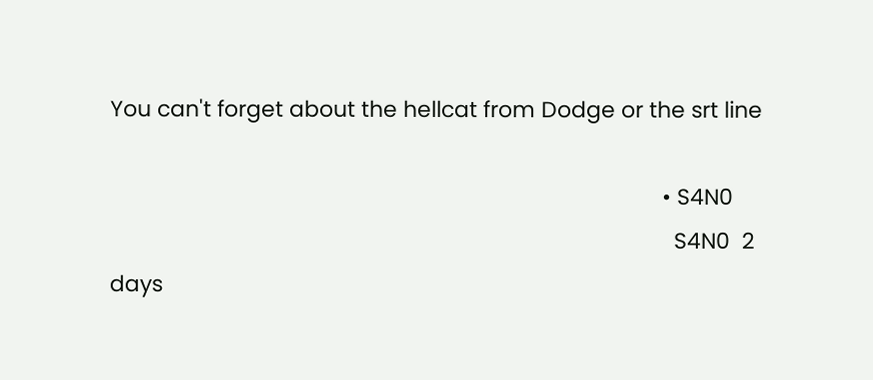You can't forget about the hellcat from Dodge or the srt line

                                                                                            • S4N0
                                                                                              S4N0  2 days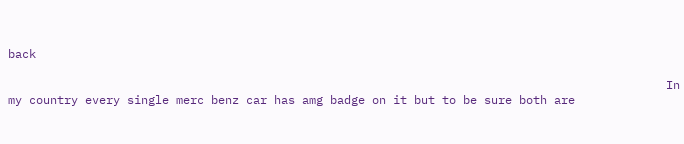back

                                                                                              In my country every single merc benz car has amg badge on it but to be sure both are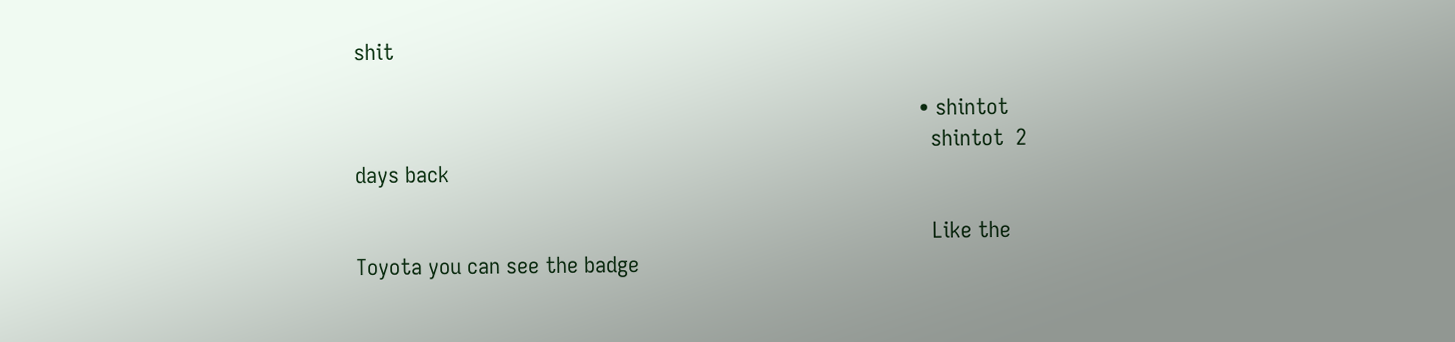shit

                                                                                              • shintot
                                                                                                shintot  2 days back

                                                                                                Like the Toyota you can see the badge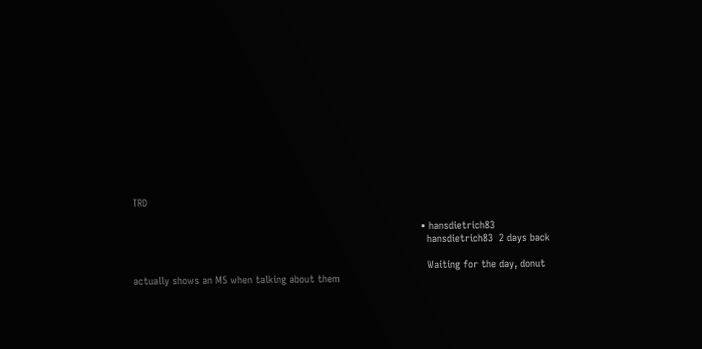TRD

                                                                                                • hansdietrich83
                                                                                                  hansdietrich83  2 days back

                                                                                                  Waiting for the day, donut actually shows an M5 when talking about them